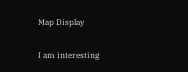Map Display

I am interesting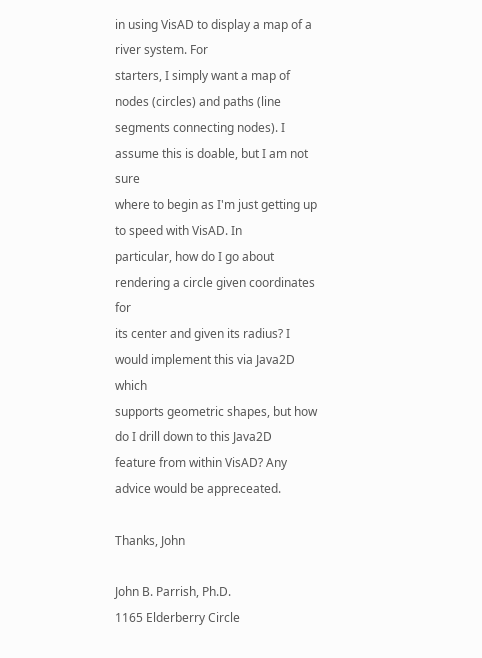in using VisAD to display a map of a river system. For
starters, I simply want a map of nodes (circles) and paths (line
segments connecting nodes). I assume this is doable, but I am not sure
where to begin as I'm just getting up to speed with VisAD. In
particular, how do I go about rendering a circle given coordinates for
its center and given its radius? I would implement this via Java2D which
supports geometric shapes, but how do I drill down to this Java2D
feature from within VisAD? Any advice would be appreceated.

Thanks, John

John B. Parrish, Ph.D.
1165 Elderberry Circle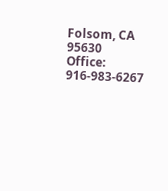Folsom, CA 95630
Office: 916-983-6267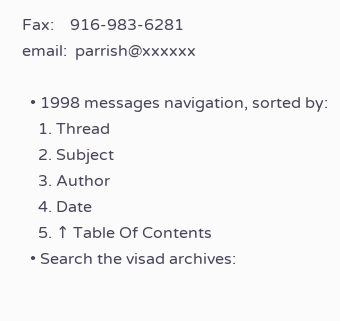Fax:    916-983-6281
email:  parrish@xxxxxx

  • 1998 messages navigation, sorted by:
    1. Thread
    2. Subject
    3. Author
    4. Date
    5. ↑ Table Of Contents
  • Search the visad archives: